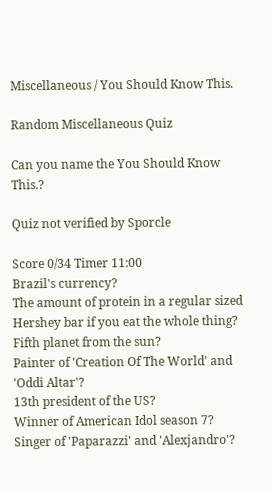Miscellaneous / You Should Know This.

Random Miscellaneous Quiz

Can you name the You Should Know This.?

Quiz not verified by Sporcle

Score 0/34 Timer 11:00
Brazil's currency?
The amount of protein in a regular sized Hershey bar if you eat the whole thing?
Fifth planet from the sun?
Painter of 'Creation Of The World' and 'Oddi Altar'?
13th president of the US?
Winner of American Idol season 7?
Singer of 'Paparazzi' and 'Alexjandro'?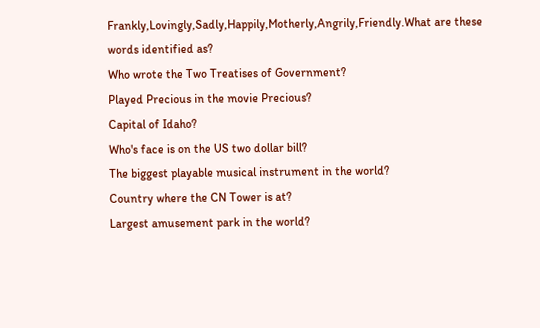Frankly,Lovingly,Sadly,Happily,Motherly,Angrily,Friendly.What are these words identified as?
Who wrote the Two Treatises of Government?
Played Precious in the movie Precious?
Capital of Idaho?
Who's face is on the US two dollar bill?
The biggest playable musical instrument in the world?
Country where the CN Tower is at?
Largest amusement park in the world?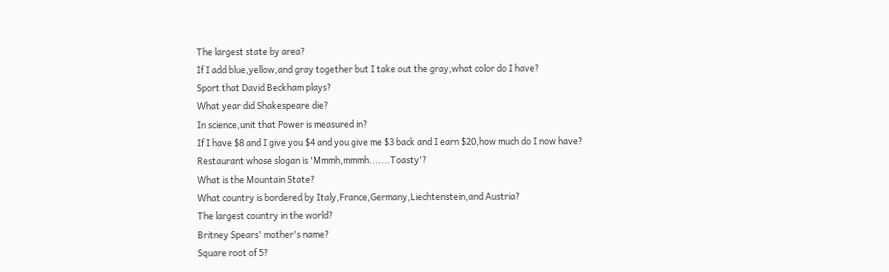The largest state by area?
If I add blue,yellow,and gray together but I take out the gray,what color do I have?
Sport that David Beckham plays?
What year did Shakespeare die?
In science,unit that Power is measured in?
If I have $8 and I give you $4 and you give me $3 back and I earn $20,how much do I now have?
Restaurant whose slogan is 'Mmmh,mmmh.......Toasty'?
What is the Mountain State?
What country is bordered by Italy,France,Germany,Liechtenstein,and Austria?
The largest country in the world?
Britney Spears' mother's name?
Square root of 5?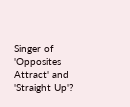Singer of 'Opposites Attract' and 'Straight Up'?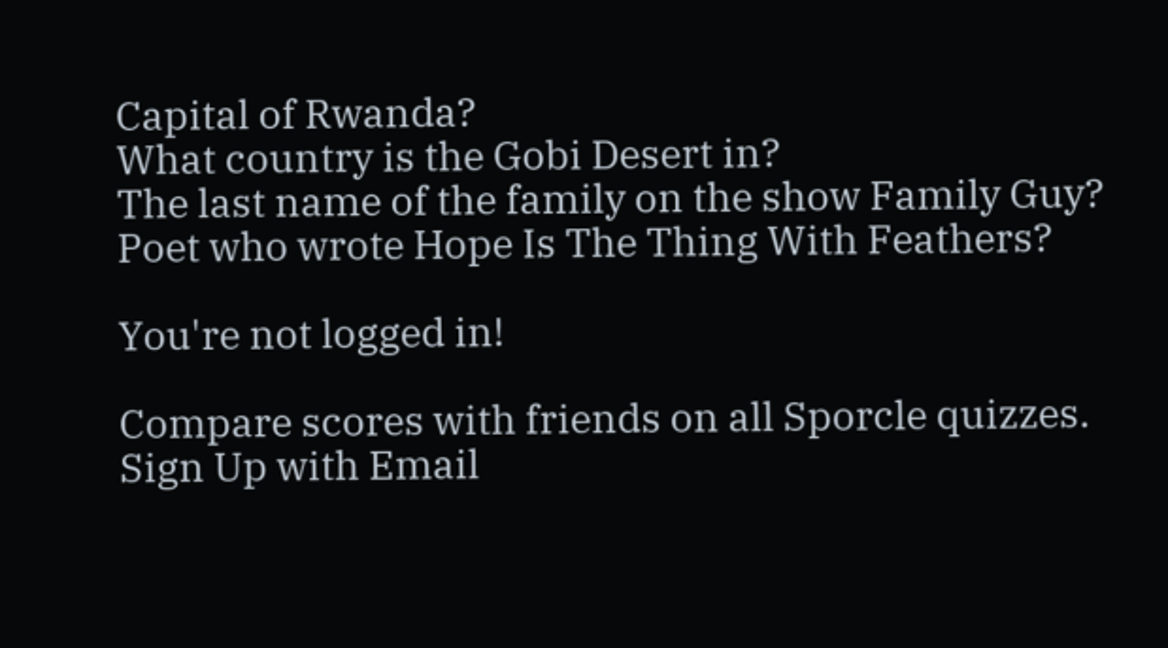Capital of Rwanda?
What country is the Gobi Desert in?
The last name of the family on the show Family Guy?
Poet who wrote Hope Is The Thing With Feathers?

You're not logged in!

Compare scores with friends on all Sporcle quizzes.
Sign Up with Email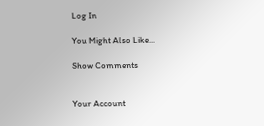Log In

You Might Also Like...

Show Comments


Your Account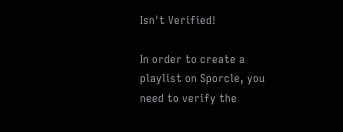Isn't Verified!

In order to create a playlist on Sporcle, you need to verify the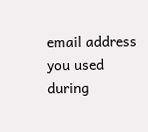email address you used during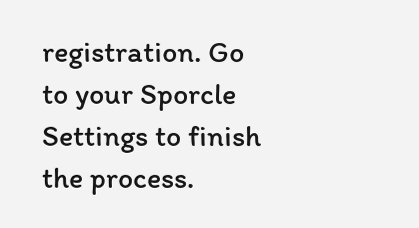registration. Go to your Sporcle Settings to finish the process.